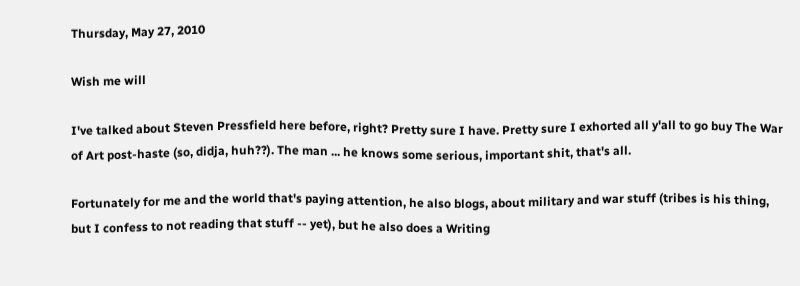Thursday, May 27, 2010

Wish me will

I've talked about Steven Pressfield here before, right? Pretty sure I have. Pretty sure I exhorted all y'all to go buy The War of Art post-haste (so, didja, huh??). The man ... he knows some serious, important shit, that's all.

Fortunately for me and the world that's paying attention, he also blogs, about military and war stuff (tribes is his thing, but I confess to not reading that stuff -- yet), but he also does a Writing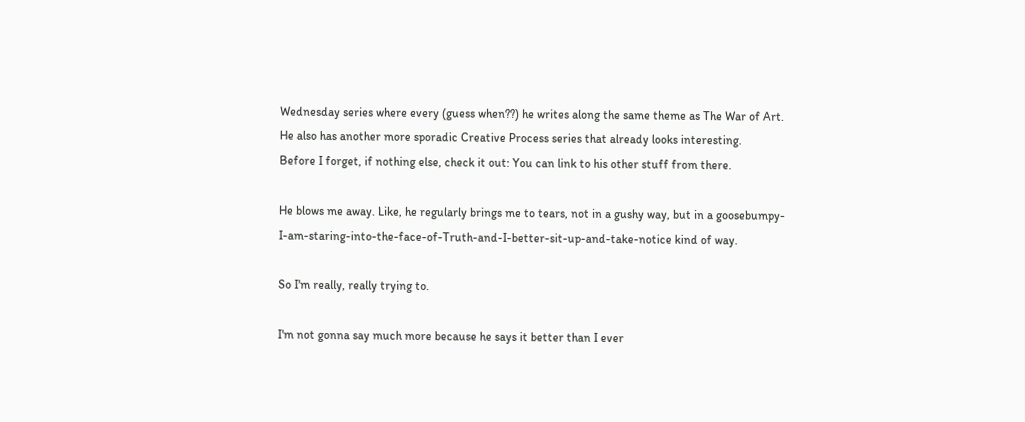Wednesday series where every (guess when??) he writes along the same theme as The War of Art. He also has another more sporadic Creative Process series that already looks interesting.
Before I forget, if nothing else, check it out: You can link to his other stuff from there.

He blows me away. Like, he regularly brings me to tears, not in a gushy way, but in a goosebumpy-I-am-staring-into-the-face-of-Truth-and-I-better-sit-up-and-take-notice kind of way.

So I'm really, really trying to.

I'm not gonna say much more because he says it better than I ever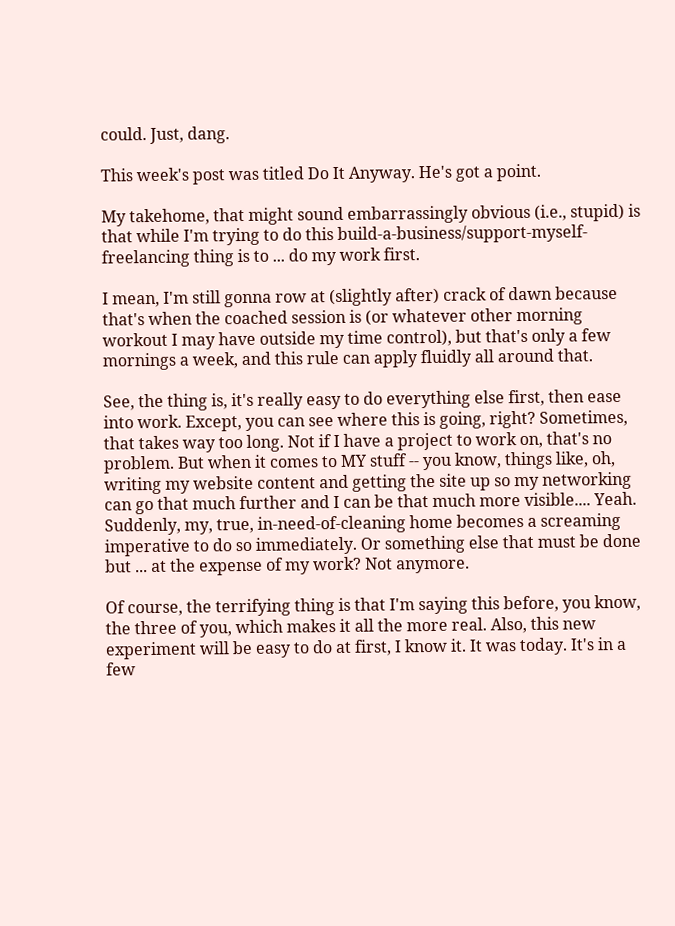could. Just, dang.

This week's post was titled Do It Anyway. He's got a point.

My takehome, that might sound embarrassingly obvious (i.e., stupid) is that while I'm trying to do this build-a-business/support-myself-freelancing thing is to ... do my work first.

I mean, I'm still gonna row at (slightly after) crack of dawn because that's when the coached session is (or whatever other morning workout I may have outside my time control), but that's only a few mornings a week, and this rule can apply fluidly all around that.

See, the thing is, it's really easy to do everything else first, then ease into work. Except, you can see where this is going, right? Sometimes, that takes way too long. Not if I have a project to work on, that's no problem. But when it comes to MY stuff -- you know, things like, oh, writing my website content and getting the site up so my networking can go that much further and I can be that much more visible.... Yeah. Suddenly, my, true, in-need-of-cleaning home becomes a screaming imperative to do so immediately. Or something else that must be done but ... at the expense of my work? Not anymore.

Of course, the terrifying thing is that I'm saying this before, you know, the three of you, which makes it all the more real. Also, this new experiment will be easy to do at first, I know it. It was today. It's in a few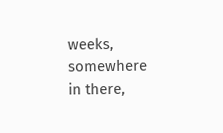weeks, somewhere in there,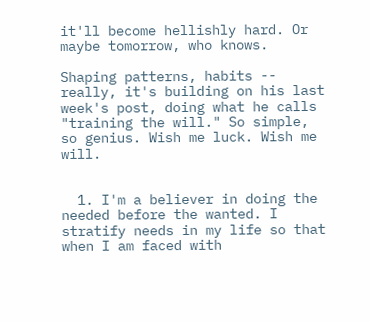it'll become hellishly hard. Or maybe tomorrow, who knows.

Shaping patterns, habits -- really, it's building on his last week's post, doing what he calls "training the will." So simple, so genius. Wish me luck. Wish me will.


  1. I'm a believer in doing the needed before the wanted. I stratify needs in my life so that when I am faced with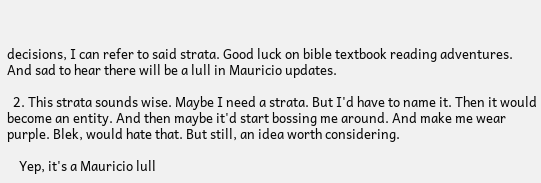decisions, I can refer to said strata. Good luck on bible textbook reading adventures. And sad to hear there will be a lull in Mauricio updates.

  2. This strata sounds wise. Maybe I need a strata. But I'd have to name it. Then it would become an entity. And then maybe it'd start bossing me around. And make me wear purple. Blek, would hate that. But still, an idea worth considering.

    Yep, it's a Mauricio lull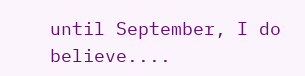until September, I do believe....